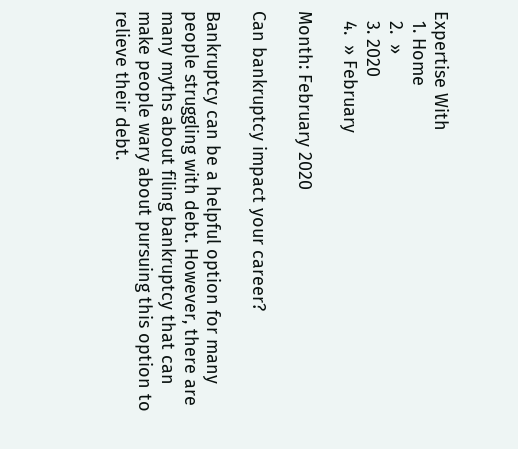Expertise With
  1. Home
  2.  »
  3. 2020
  4.  » February

Month: February 2020

Can bankruptcy impact your career?

Bankruptcy can be a helpful option for many people struggling with debt. However, there are many myths about filing bankruptcy that can make people wary about pursuing this option to relieve their debt.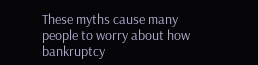These myths cause many people to worry about how bankruptcy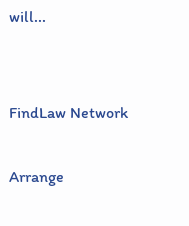will...


FindLaw Network

Arrange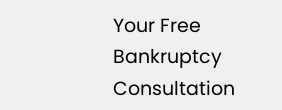Your Free Bankruptcy Consultation